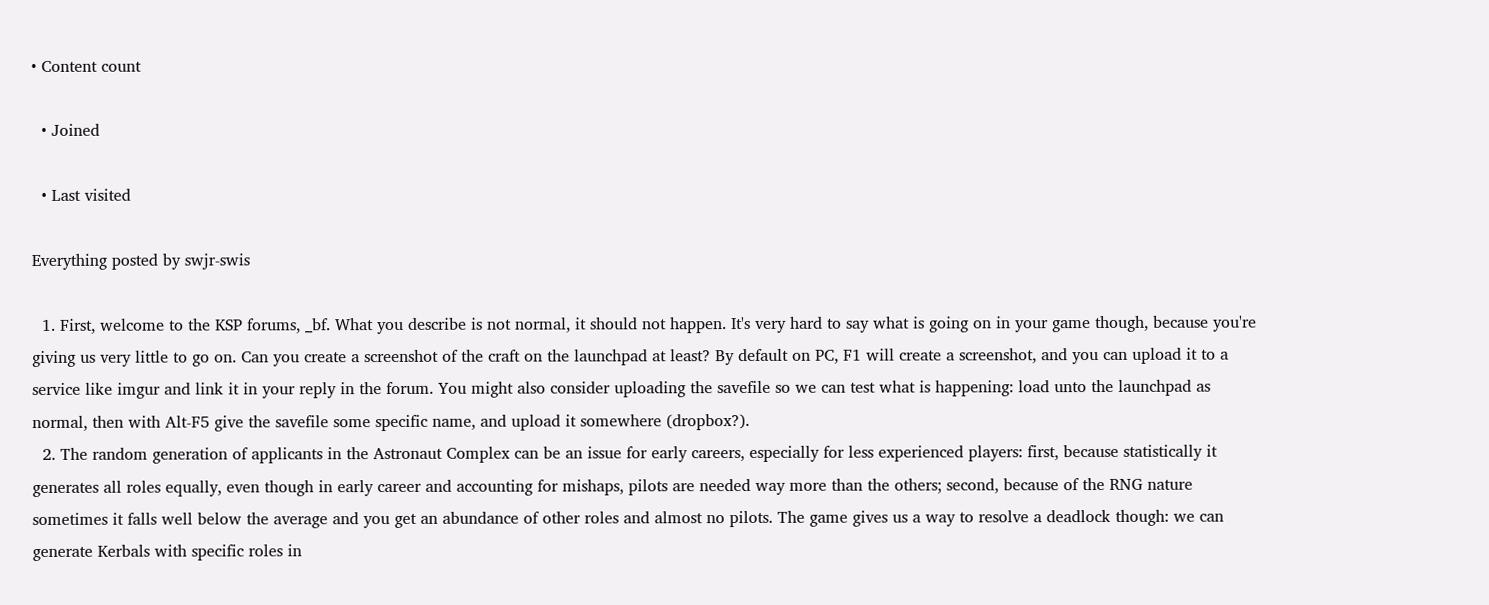• Content count

  • Joined

  • Last visited

Everything posted by swjr-swis

  1. First, welcome to the KSP forums, _bf. What you describe is not normal, it should not happen. It's very hard to say what is going on in your game though, because you're giving us very little to go on. Can you create a screenshot of the craft on the launchpad at least? By default on PC, F1 will create a screenshot, and you can upload it to a service like imgur and link it in your reply in the forum. You might also consider uploading the savefile so we can test what is happening: load unto the launchpad as normal, then with Alt-F5 give the savefile some specific name, and upload it somewhere (dropbox?).
  2. The random generation of applicants in the Astronaut Complex can be an issue for early careers, especially for less experienced players: first, because statistically it generates all roles equally, even though in early career and accounting for mishaps, pilots are needed way more than the others; second, because of the RNG nature sometimes it falls well below the average and you get an abundance of other roles and almost no pilots. The game gives us a way to resolve a deadlock though: we can generate Kerbals with specific roles in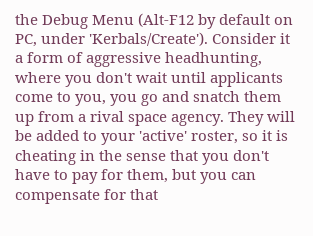the Debug Menu (Alt-F12 by default on PC, under 'Kerbals/Create'). Consider it a form of aggressive headhunting, where you don't wait until applicants come to you, you go and snatch them up from a rival space agency. They will be added to your 'active' roster, so it is cheating in the sense that you don't have to pay for them, but you can compensate for that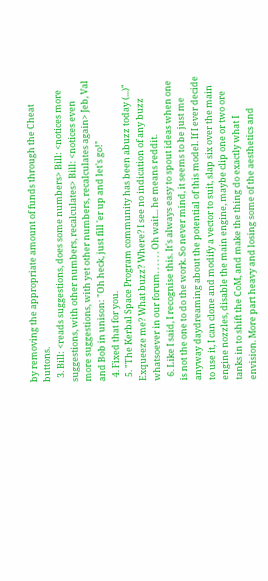by removing the appropriate amount of funds through the Cheat buttons.
  3. Bill: <reads suggestions, does some numbers> Bill: <notices more suggestions, with other numbers, recalculates> Bill: <notices even more suggestions, with yet other numbers, recalculates again> Jeb, Val and Bob in unison: "Oh heck, just fill 'er up and let's go!"
  4. Fixed that for you.
  5. "The Kerbal Space Program community has been abuzz today (...)" Exqueeze me? What buzz? Where? I see no indication of any buzz whatsoever in our forum. . . . . . Oh wait... he means reddit.
  6. Like I said, I recognise this. It's always easy to spout ideas when one is not the one to do the work. So never mind, it seems to be just me anyway daydreaming about the potential of this model. If I ever decide to use it, I can clone and modify a vector to suit, slap six over the main engine nozzles, disable the main engine, maybe clip one or two ore tanks in to shift the CoM, and make the thing do exactly what I envision. More part heavy and losing some of the aesthetics and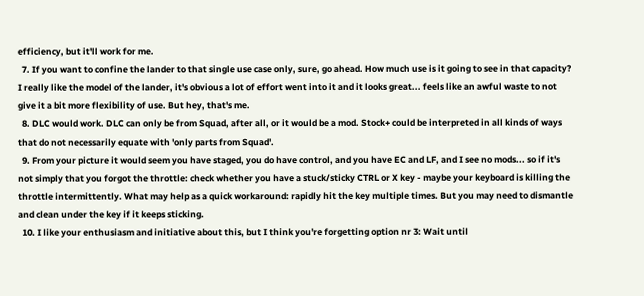efficiency, but it'll work for me.
  7. If you want to confine the lander to that single use case only, sure, go ahead. How much use is it going to see in that capacity? I really like the model of the lander, it's obvious a lot of effort went into it and it looks great... feels like an awful waste to not give it a bit more flexibility of use. But hey, that's me.
  8. DLC would work. DLC can only be from Squad, after all, or it would be a mod. Stock+ could be interpreted in all kinds of ways that do not necessarily equate with 'only parts from Squad'.
  9. From your picture it would seem you have staged, you do have control, and you have EC and LF, and I see no mods... so if it's not simply that you forgot the throttle: check whether you have a stuck/sticky CTRL or X key - maybe your keyboard is killing the throttle intermittently. What may help as a quick workaround: rapidly hit the key multiple times. But you may need to dismantle and clean under the key if it keeps sticking.
  10. I like your enthusiasm and initiative about this, but I think you're forgetting option nr 3: Wait until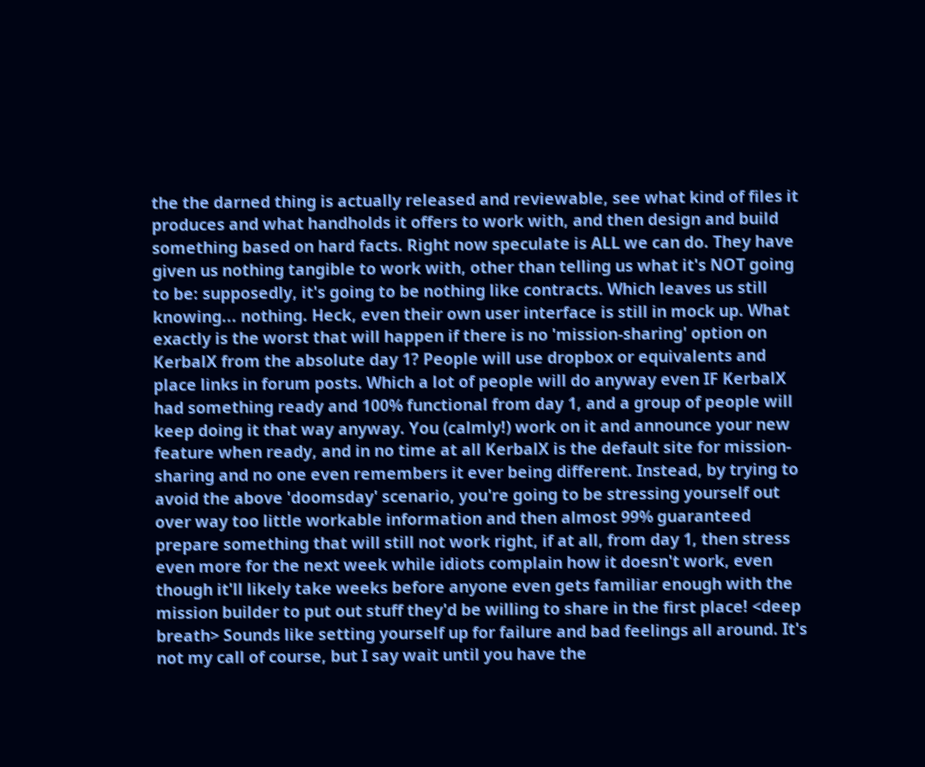the the darned thing is actually released and reviewable, see what kind of files it produces and what handholds it offers to work with, and then design and build something based on hard facts. Right now speculate is ALL we can do. They have given us nothing tangible to work with, other than telling us what it's NOT going to be: supposedly, it's going to be nothing like contracts. Which leaves us still knowing... nothing. Heck, even their own user interface is still in mock up. What exactly is the worst that will happen if there is no 'mission-sharing' option on KerbalX from the absolute day 1? People will use dropbox or equivalents and place links in forum posts. Which a lot of people will do anyway even IF KerbalX had something ready and 100% functional from day 1, and a group of people will keep doing it that way anyway. You (calmly!) work on it and announce your new feature when ready, and in no time at all KerbalX is the default site for mission-sharing and no one even remembers it ever being different. Instead, by trying to avoid the above 'doomsday' scenario, you're going to be stressing yourself out over way too little workable information and then almost 99% guaranteed prepare something that will still not work right, if at all, from day 1, then stress even more for the next week while idiots complain how it doesn't work, even though it'll likely take weeks before anyone even gets familiar enough with the mission builder to put out stuff they'd be willing to share in the first place! <deep breath> Sounds like setting yourself up for failure and bad feelings all around. It's not my call of course, but I say wait until you have the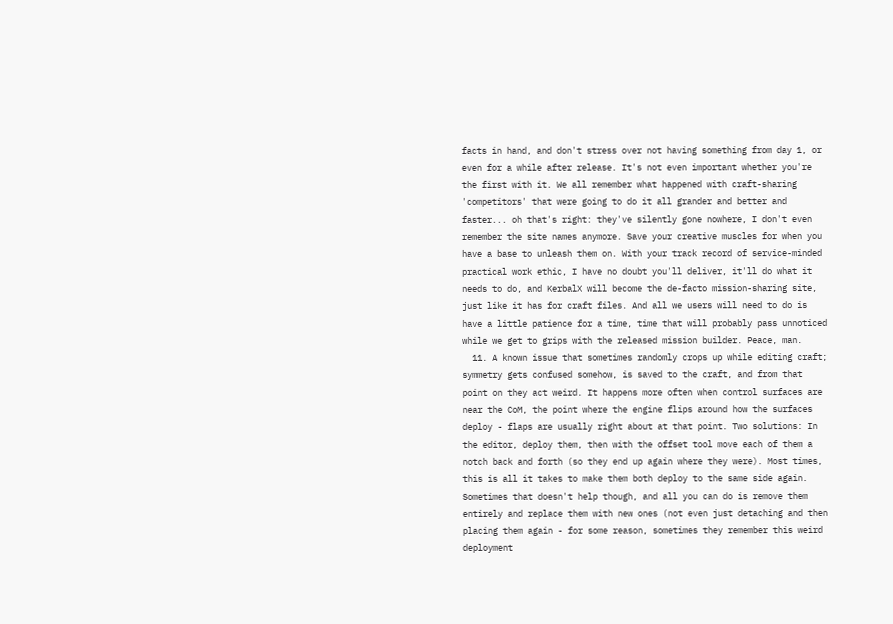facts in hand, and don't stress over not having something from day 1, or even for a while after release. It's not even important whether you're the first with it. We all remember what happened with craft-sharing 'competitors' that were going to do it all grander and better and faster... oh that's right: they've silently gone nowhere, I don't even remember the site names anymore. Save your creative muscles for when you have a base to unleash them on. With your track record of service-minded practical work ethic, I have no doubt you'll deliver, it'll do what it needs to do, and KerbalX will become the de-facto mission-sharing site, just like it has for craft files. And all we users will need to do is have a little patience for a time, time that will probably pass unnoticed while we get to grips with the released mission builder. Peace, man.
  11. A known issue that sometimes randomly crops up while editing craft; symmetry gets confused somehow, is saved to the craft, and from that point on they act weird. It happens more often when control surfaces are near the CoM, the point where the engine flips around how the surfaces deploy - flaps are usually right about at that point. Two solutions: In the editor, deploy them, then with the offset tool move each of them a notch back and forth (so they end up again where they were). Most times, this is all it takes to make them both deploy to the same side again. Sometimes that doesn't help though, and all you can do is remove them entirely and replace them with new ones (not even just detaching and then placing them again - for some reason, sometimes they remember this weird deployment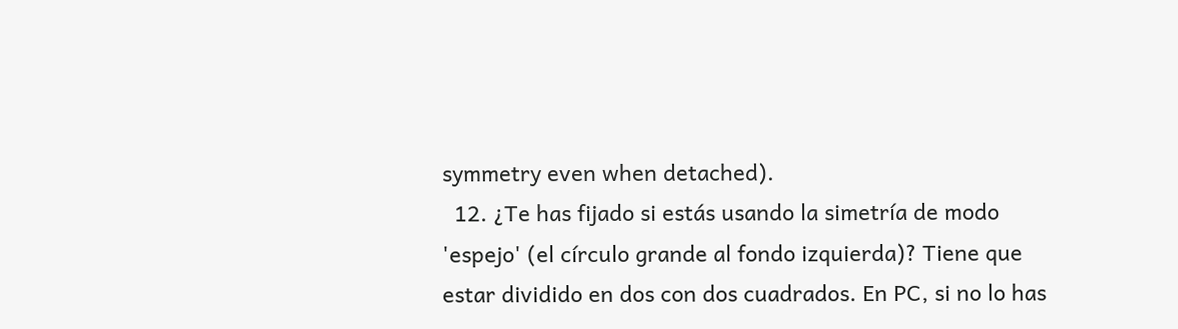symmetry even when detached).
  12. ¿Te has fijado si estás usando la simetría de modo 'espejo' (el círculo grande al fondo izquierda)? Tiene que estar dividido en dos con dos cuadrados. En PC, si no lo has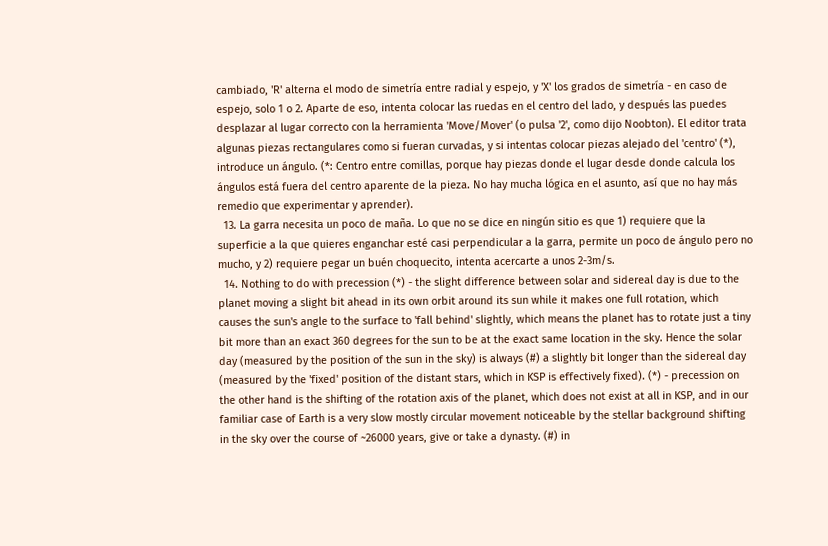cambiado, 'R' alterna el modo de simetría entre radial y espejo, y 'X' los grados de simetría - en caso de espejo, solo 1 o 2. Aparte de eso, intenta colocar las ruedas en el centro del lado, y después las puedes desplazar al lugar correcto con la herramienta 'Move/Mover' (o pulsa '2', como dijo Noobton). El editor trata algunas piezas rectangulares como si fueran curvadas, y si intentas colocar piezas alejado del 'centro' (*), introduce un ángulo. (*: Centro entre comillas, porque hay piezas donde el lugar desde donde calcula los ángulos está fuera del centro aparente de la pieza. No hay mucha lógica en el asunto, así que no hay más remedio que experimentar y aprender).
  13. La garra necesita un poco de maña. Lo que no se dice en ningún sitio es que 1) requiere que la superficie a la que quieres enganchar esté casi perpendicular a la garra, permite un poco de ángulo pero no mucho, y 2) requiere pegar un buén choquecito, intenta acercarte a unos 2-3m/s.
  14. Nothing to do with precession (*) - the slight difference between solar and sidereal day is due to the planet moving a slight bit ahead in its own orbit around its sun while it makes one full rotation, which causes the sun's angle to the surface to 'fall behind' slightly, which means the planet has to rotate just a tiny bit more than an exact 360 degrees for the sun to be at the exact same location in the sky. Hence the solar day (measured by the position of the sun in the sky) is always (#) a slightly bit longer than the sidereal day (measured by the 'fixed' position of the distant stars, which in KSP is effectively fixed). (*) - precession on the other hand is the shifting of the rotation axis of the planet, which does not exist at all in KSP, and in our familiar case of Earth is a very slow mostly circular movement noticeable by the stellar background shifting in the sky over the course of ~26000 years, give or take a dynasty. (#) in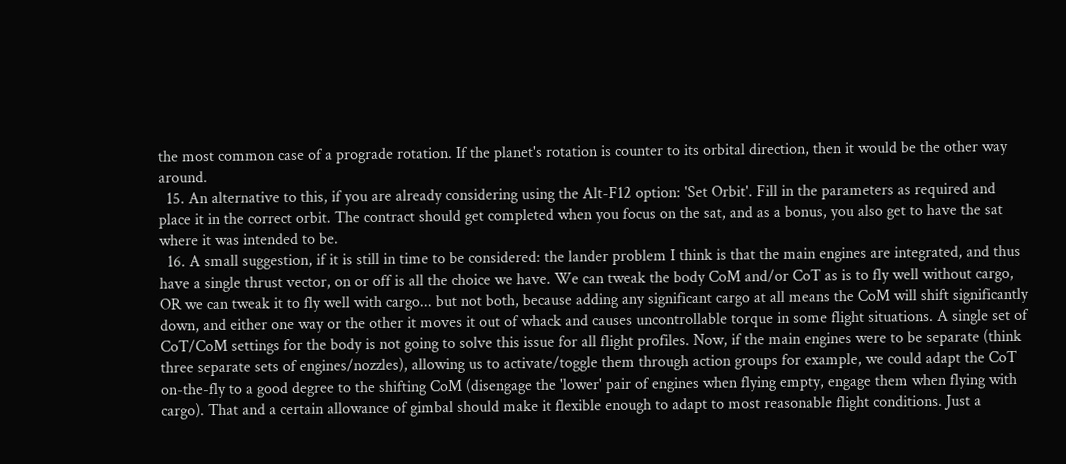the most common case of a prograde rotation. If the planet's rotation is counter to its orbital direction, then it would be the other way around.
  15. An alternative to this, if you are already considering using the Alt-F12 option: 'Set Orbit'. Fill in the parameters as required and place it in the correct orbit. The contract should get completed when you focus on the sat, and as a bonus, you also get to have the sat where it was intended to be.
  16. A small suggestion, if it is still in time to be considered: the lander problem I think is that the main engines are integrated, and thus have a single thrust vector, on or off is all the choice we have. We can tweak the body CoM and/or CoT as is to fly well without cargo, OR we can tweak it to fly well with cargo... but not both, because adding any significant cargo at all means the CoM will shift significantly down, and either one way or the other it moves it out of whack and causes uncontrollable torque in some flight situations. A single set of CoT/CoM settings for the body is not going to solve this issue for all flight profiles. Now, if the main engines were to be separate (think three separate sets of engines/nozzles), allowing us to activate/toggle them through action groups for example, we could adapt the CoT on-the-fly to a good degree to the shifting CoM (disengage the 'lower' pair of engines when flying empty, engage them when flying with cargo). That and a certain allowance of gimbal should make it flexible enough to adapt to most reasonable flight conditions. Just a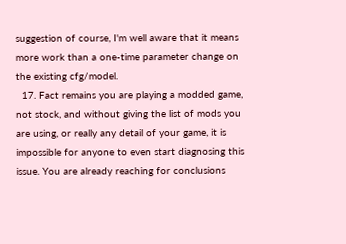suggestion of course, I'm well aware that it means more work than a one-time parameter change on the existing cfg/model.
  17. Fact remains you are playing a modded game, not stock, and without giving the list of mods you are using, or really any detail of your game, it is impossible for anyone to even start diagnosing this issue. You are already reaching for conclusions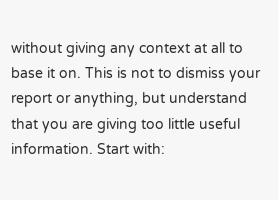without giving any context at all to base it on. This is not to dismiss your report or anything, but understand that you are giving too little useful information. Start with: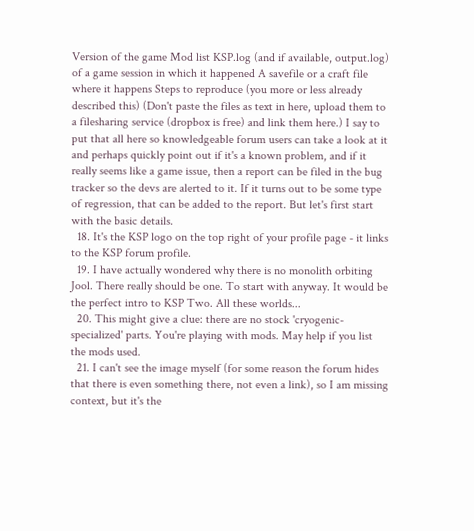Version of the game Mod list KSP.log (and if available, output.log) of a game session in which it happened A savefile or a craft file where it happens Steps to reproduce (you more or less already described this) (Don't paste the files as text in here, upload them to a filesharing service (dropbox is free) and link them here.) I say to put that all here so knowledgeable forum users can take a look at it and perhaps quickly point out if it's a known problem, and if it really seems like a game issue, then a report can be filed in the bug tracker so the devs are alerted to it. If it turns out to be some type of regression, that can be added to the report. But let's first start with the basic details.
  18. It's the KSP logo on the top right of your profile page - it links to the KSP forum profile.
  19. I have actually wondered why there is no monolith orbiting Jool. There really should be one. To start with anyway. It would be the perfect intro to KSP Two. All these worlds...
  20. This might give a clue: there are no stock 'cryogenic-specialized' parts. You're playing with mods. May help if you list the mods used.
  21. I can't see the image myself (for some reason the forum hides that there is even something there, not even a link), so I am missing context, but it's the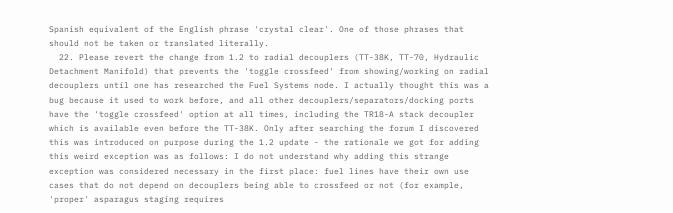Spanish equivalent of the English phrase 'crystal clear'. One of those phrases that should not be taken or translated literally.
  22. Please revert the change from 1.2 to radial decouplers (TT-38K, TT-70, Hydraulic Detachment Manifold) that prevents the 'toggle crossfeed' from showing/working on radial decouplers until one has researched the Fuel Systems node. I actually thought this was a bug because it used to work before, and all other decouplers/separators/docking ports have the 'toggle crossfeed' option at all times, including the TR18-A stack decoupler which is available even before the TT-38K. Only after searching the forum I discovered this was introduced on purpose during the 1.2 update - the rationale we got for adding this weird exception was as follows: I do not understand why adding this strange exception was considered necessary in the first place: fuel lines have their own use cases that do not depend on decouplers being able to crossfeed or not (for example, 'proper' asparagus staging requires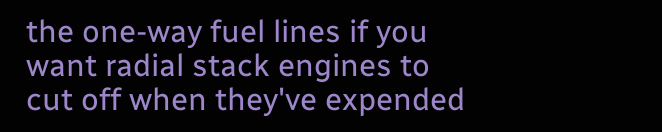the one-way fuel lines if you want radial stack engines to cut off when they've expended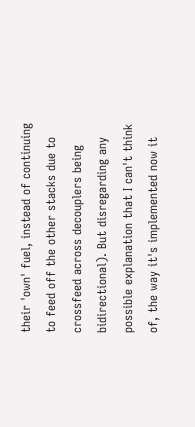their 'own' fuel, instead of continuing to feed off the other stacks due to crossfeed across decouplers being bidirectional). But disregarding any possible explanation that I can't think of, the way it's implemented now it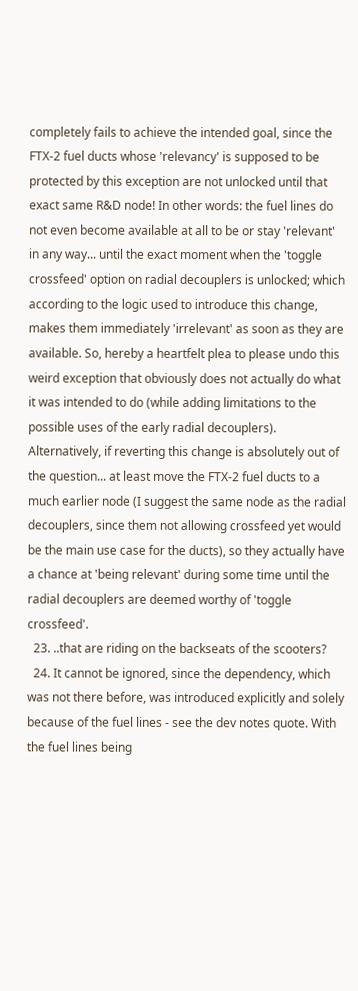completely fails to achieve the intended goal, since the FTX-2 fuel ducts whose 'relevancy' is supposed to be protected by this exception are not unlocked until that exact same R&D node! In other words: the fuel lines do not even become available at all to be or stay 'relevant' in any way... until the exact moment when the 'toggle crossfeed' option on radial decouplers is unlocked; which according to the logic used to introduce this change, makes them immediately 'irrelevant' as soon as they are available. So, hereby a heartfelt plea to please undo this weird exception that obviously does not actually do what it was intended to do (while adding limitations to the possible uses of the early radial decouplers). Alternatively, if reverting this change is absolutely out of the question... at least move the FTX-2 fuel ducts to a much earlier node (I suggest the same node as the radial decouplers, since them not allowing crossfeed yet would be the main use case for the ducts), so they actually have a chance at 'being relevant' during some time until the radial decouplers are deemed worthy of 'toggle crossfeed'.
  23. ..that are riding on the backseats of the scooters?
  24. It cannot be ignored, since the dependency, which was not there before, was introduced explicitly and solely because of the fuel lines - see the dev notes quote. With the fuel lines being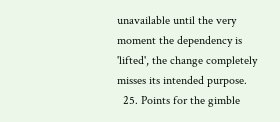unavailable until the very moment the dependency is 'lifted', the change completely misses its intended purpose.
  25. Points for the gimble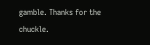gamble. Thanks for the chuckle.